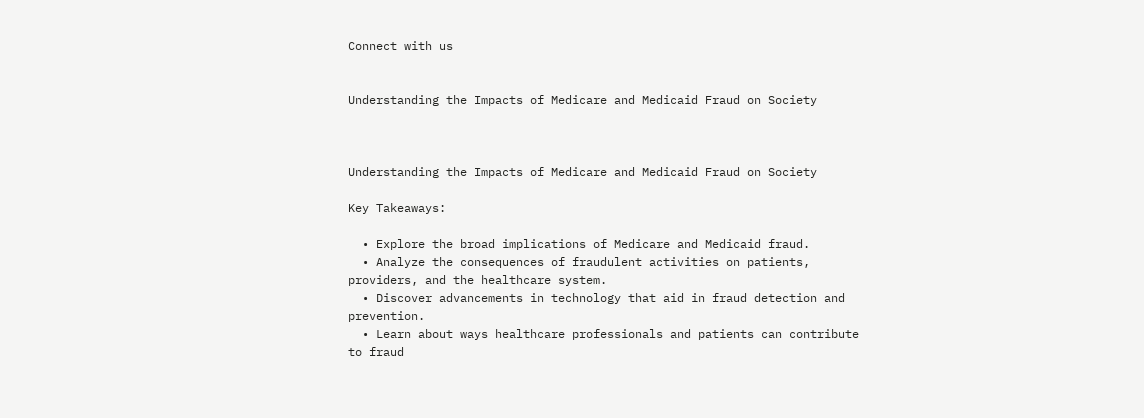Connect with us


Understanding the Impacts of Medicare and Medicaid Fraud on Society



Understanding the Impacts of Medicare and Medicaid Fraud on Society

Key Takeaways:

  • Explore the broad implications of Medicare and Medicaid fraud.
  • Analyze the consequences of fraudulent activities on patients, providers, and the healthcare system.
  • Discover advancements in technology that aid in fraud detection and prevention.
  • Learn about ways healthcare professionals and patients can contribute to fraud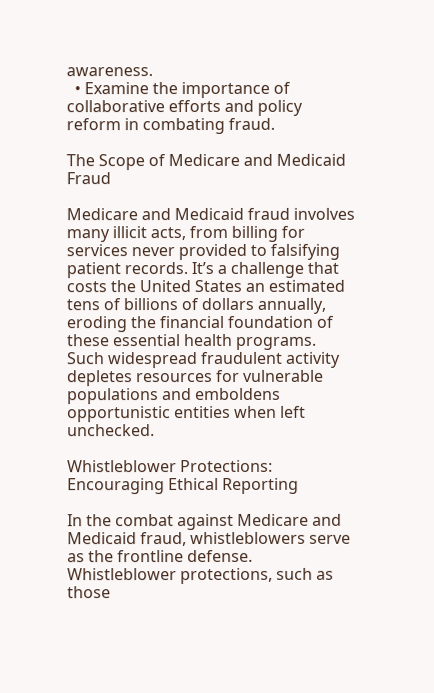awareness.
  • Examine the importance of collaborative efforts and policy reform in combating fraud.

The Scope of Medicare and Medicaid Fraud

Medicare and Medicaid fraud involves many illicit acts, from billing for services never provided to falsifying patient records. It’s a challenge that costs the United States an estimated tens of billions of dollars annually, eroding the financial foundation of these essential health programs. Such widespread fraudulent activity depletes resources for vulnerable populations and emboldens opportunistic entities when left unchecked.

Whistleblower Protections: Encouraging Ethical Reporting

In the combat against Medicare and Medicaid fraud, whistleblowers serve as the frontline defense. Whistleblower protections, such as those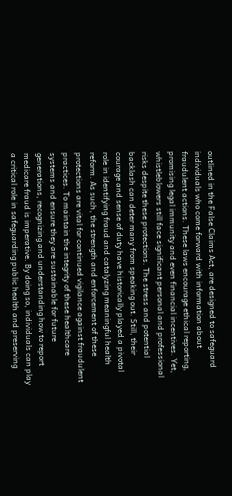outlined in the False Claims Act, are designed to safeguard individuals who come forward with information about fraudulent actions. These laws encourage ethical reporting, promising legal immunity and even financial incentives. Yet, whistleblowers still face significant personal and professional risks despite these protections. The stress and potential backlash can deter many from speaking out. Still, their courage and sense of duty have historically played a pivotal role in identifying fraud and catalyzing meaningful health reform. As such, the strength and enforcement of these protections are vital for continued vigilance against fraudulent practices. To maintain the integrity of these healthcare systems and ensure they are sustainable for future generations, recognizing and understanding how to report medicare fraud is imperative. By doing so, individuals can play a critical role in safeguarding public health and preserving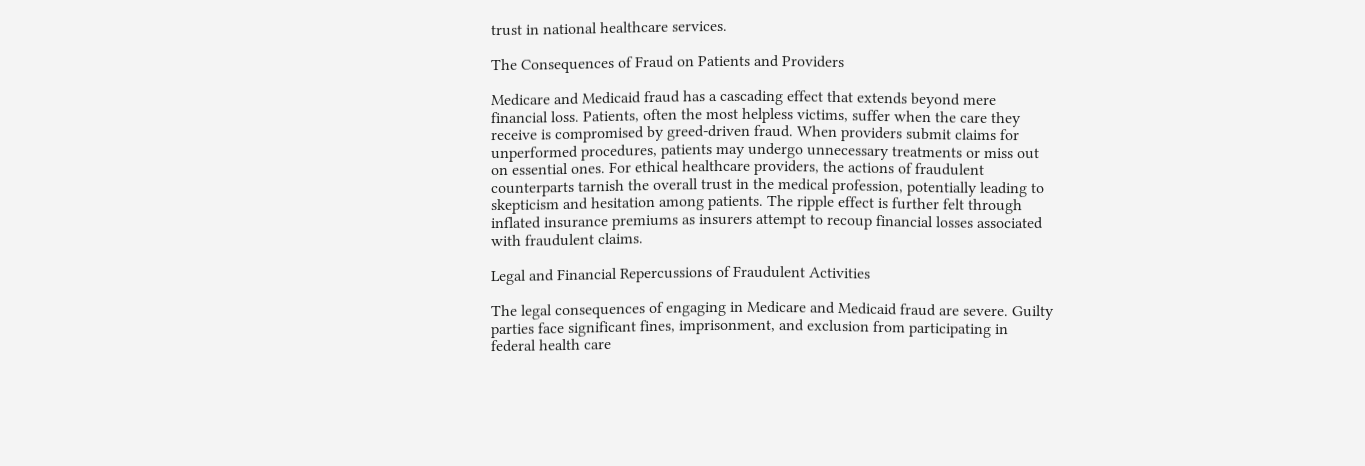trust in national healthcare services.

The Consequences of Fraud on Patients and Providers

Medicare and Medicaid fraud has a cascading effect that extends beyond mere financial loss. Patients, often the most helpless victims, suffer when the care they receive is compromised by greed-driven fraud. When providers submit claims for unperformed procedures, patients may undergo unnecessary treatments or miss out on essential ones. For ethical healthcare providers, the actions of fraudulent counterparts tarnish the overall trust in the medical profession, potentially leading to skepticism and hesitation among patients. The ripple effect is further felt through inflated insurance premiums as insurers attempt to recoup financial losses associated with fraudulent claims.

Legal and Financial Repercussions of Fraudulent Activities

The legal consequences of engaging in Medicare and Medicaid fraud are severe. Guilty parties face significant fines, imprisonment, and exclusion from participating in federal health care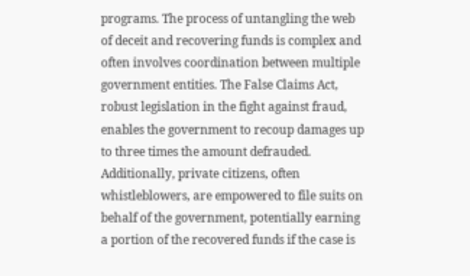programs. The process of untangling the web of deceit and recovering funds is complex and often involves coordination between multiple government entities. The False Claims Act, robust legislation in the fight against fraud, enables the government to recoup damages up to three times the amount defrauded. Additionally, private citizens, often whistleblowers, are empowered to file suits on behalf of the government, potentially earning a portion of the recovered funds if the case is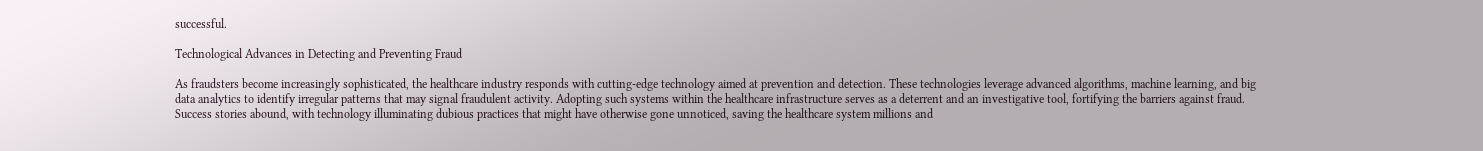successful.

Technological Advances in Detecting and Preventing Fraud

As fraudsters become increasingly sophisticated, the healthcare industry responds with cutting-edge technology aimed at prevention and detection. These technologies leverage advanced algorithms, machine learning, and big data analytics to identify irregular patterns that may signal fraudulent activity. Adopting such systems within the healthcare infrastructure serves as a deterrent and an investigative tool, fortifying the barriers against fraud. Success stories abound, with technology illuminating dubious practices that might have otherwise gone unnoticed, saving the healthcare system millions and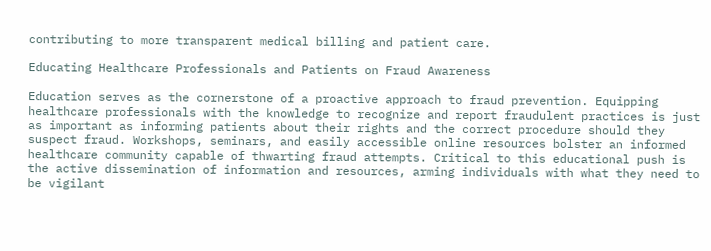contributing to more transparent medical billing and patient care.

Educating Healthcare Professionals and Patients on Fraud Awareness

Education serves as the cornerstone of a proactive approach to fraud prevention. Equipping healthcare professionals with the knowledge to recognize and report fraudulent practices is just as important as informing patients about their rights and the correct procedure should they suspect fraud. Workshops, seminars, and easily accessible online resources bolster an informed healthcare community capable of thwarting fraud attempts. Critical to this educational push is the active dissemination of information and resources, arming individuals with what they need to be vigilant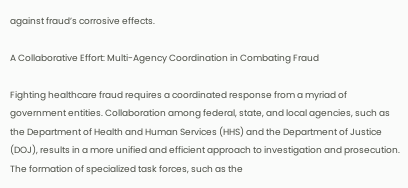against fraud’s corrosive effects.

A Collaborative Effort: Multi-Agency Coordination in Combating Fraud

Fighting healthcare fraud requires a coordinated response from a myriad of government entities. Collaboration among federal, state, and local agencies, such as the Department of Health and Human Services (HHS) and the Department of Justice (DOJ), results in a more unified and efficient approach to investigation and prosecution. The formation of specialized task forces, such as the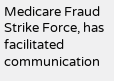Medicare Fraud Strike Force, has facilitated communication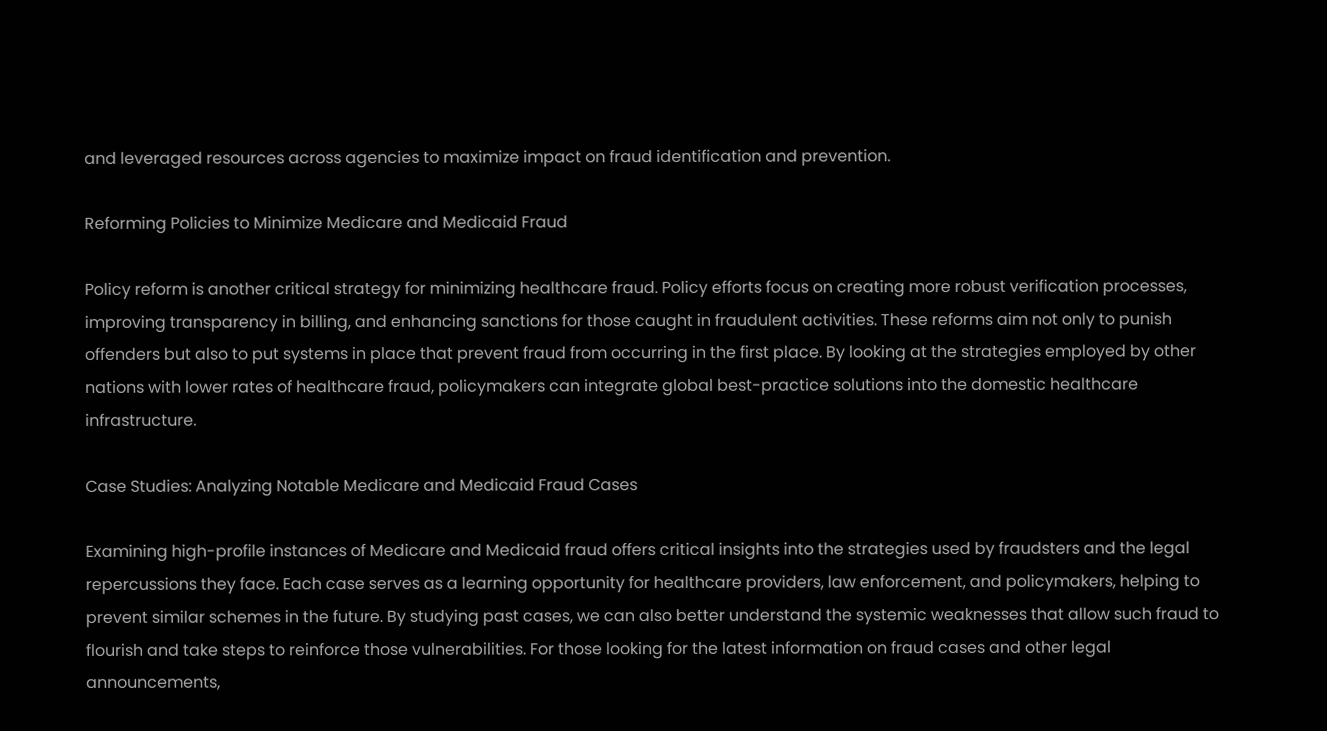and leveraged resources across agencies to maximize impact on fraud identification and prevention.

Reforming Policies to Minimize Medicare and Medicaid Fraud

Policy reform is another critical strategy for minimizing healthcare fraud. Policy efforts focus on creating more robust verification processes, improving transparency in billing, and enhancing sanctions for those caught in fraudulent activities. These reforms aim not only to punish offenders but also to put systems in place that prevent fraud from occurring in the first place. By looking at the strategies employed by other nations with lower rates of healthcare fraud, policymakers can integrate global best-practice solutions into the domestic healthcare infrastructure.

Case Studies: Analyzing Notable Medicare and Medicaid Fraud Cases

Examining high-profile instances of Medicare and Medicaid fraud offers critical insights into the strategies used by fraudsters and the legal repercussions they face. Each case serves as a learning opportunity for healthcare providers, law enforcement, and policymakers, helping to prevent similar schemes in the future. By studying past cases, we can also better understand the systemic weaknesses that allow such fraud to flourish and take steps to reinforce those vulnerabilities. For those looking for the latest information on fraud cases and other legal announcements,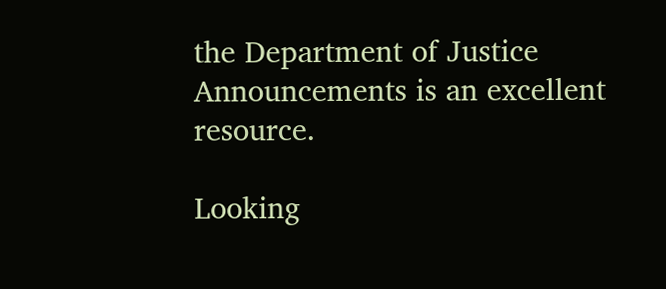the Department of Justice Announcements is an excellent resource.

Looking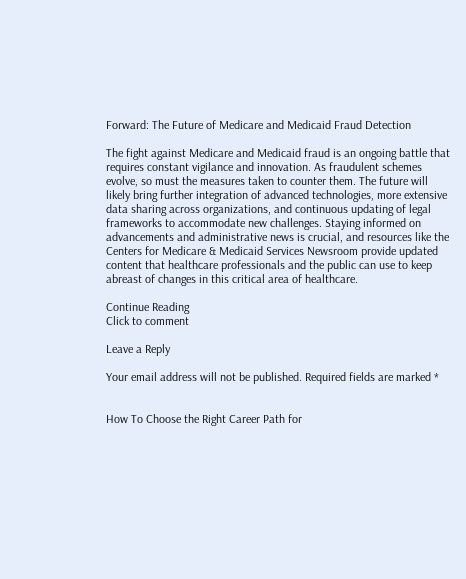Forward: The Future of Medicare and Medicaid Fraud Detection

The fight against Medicare and Medicaid fraud is an ongoing battle that requires constant vigilance and innovation. As fraudulent schemes evolve, so must the measures taken to counter them. The future will likely bring further integration of advanced technologies, more extensive data sharing across organizations, and continuous updating of legal frameworks to accommodate new challenges. Staying informed on advancements and administrative news is crucial, and resources like the Centers for Medicare & Medicaid Services Newsroom provide updated content that healthcare professionals and the public can use to keep abreast of changes in this critical area of healthcare.

Continue Reading
Click to comment

Leave a Reply

Your email address will not be published. Required fields are marked *


How To Choose the Right Career Path for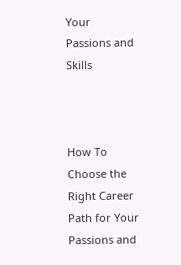Your Passions and Skills



How To Choose the Right Career Path for Your Passions and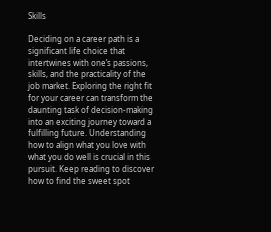Skills

Deciding on a career path is a significant life choice that intertwines with one’s passions, skills, and the practicality of the job market. Exploring the right fit for your career can transform the daunting task of decision-making into an exciting journey toward a fulfilling future. Understanding how to align what you love with what you do well is crucial in this pursuit. Keep reading to discover how to find the sweet spot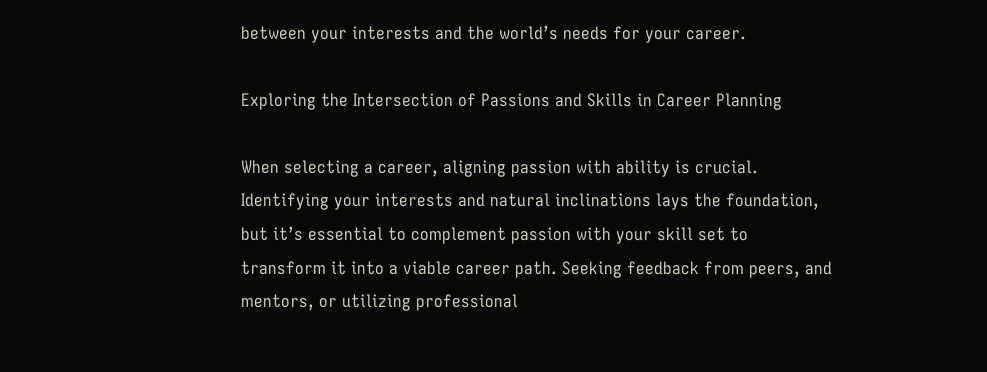between your interests and the world’s needs for your career.

Exploring the Intersection of Passions and Skills in Career Planning

When selecting a career, aligning passion with ability is crucial. Identifying your interests and natural inclinations lays the foundation, but it’s essential to complement passion with your skill set to transform it into a viable career path. Seeking feedback from peers, and mentors, or utilizing professional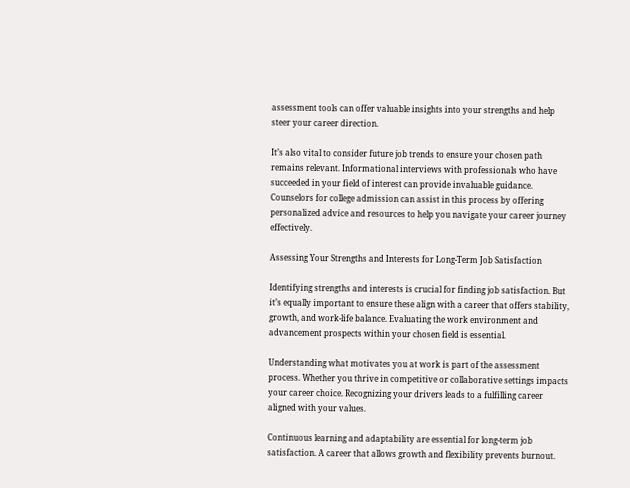assessment tools can offer valuable insights into your strengths and help steer your career direction.

It’s also vital to consider future job trends to ensure your chosen path remains relevant. Informational interviews with professionals who have succeeded in your field of interest can provide invaluable guidance. Counselors for college admission can assist in this process by offering personalized advice and resources to help you navigate your career journey effectively.

Assessing Your Strengths and Interests for Long-Term Job Satisfaction

Identifying strengths and interests is crucial for finding job satisfaction. But it’s equally important to ensure these align with a career that offers stability, growth, and work-life balance. Evaluating the work environment and advancement prospects within your chosen field is essential.

Understanding what motivates you at work is part of the assessment process. Whether you thrive in competitive or collaborative settings impacts your career choice. Recognizing your drivers leads to a fulfilling career aligned with your values.

Continuous learning and adaptability are essential for long-term job satisfaction. A career that allows growth and flexibility prevents burnout.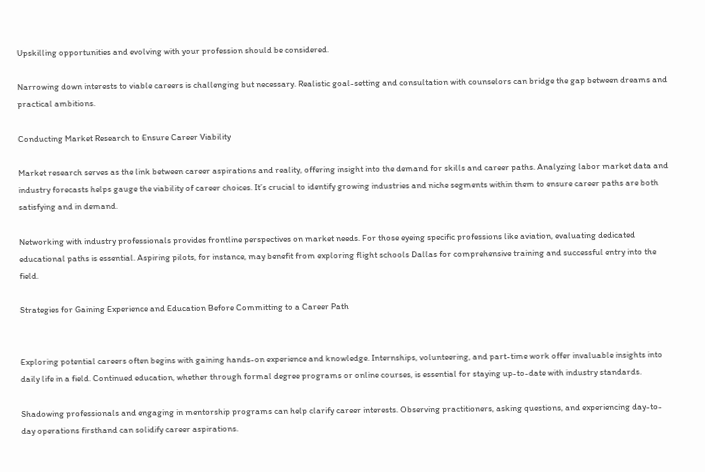Upskilling opportunities and evolving with your profession should be considered.

Narrowing down interests to viable careers is challenging but necessary. Realistic goal-setting and consultation with counselors can bridge the gap between dreams and practical ambitions.

Conducting Market Research to Ensure Career Viability

Market research serves as the link between career aspirations and reality, offering insight into the demand for skills and career paths. Analyzing labor market data and industry forecasts helps gauge the viability of career choices. It’s crucial to identify growing industries and niche segments within them to ensure career paths are both satisfying and in demand.

Networking with industry professionals provides frontline perspectives on market needs. For those eyeing specific professions like aviation, evaluating dedicated educational paths is essential. Aspiring pilots, for instance, may benefit from exploring flight schools Dallas for comprehensive training and successful entry into the field.

Strategies for Gaining Experience and Education Before Committing to a Career Path


Exploring potential careers often begins with gaining hands-on experience and knowledge. Internships, volunteering, and part-time work offer invaluable insights into daily life in a field. Continued education, whether through formal degree programs or online courses, is essential for staying up-to-date with industry standards.

Shadowing professionals and engaging in mentorship programs can help clarify career interests. Observing practitioners, asking questions, and experiencing day-to-day operations firsthand can solidify career aspirations.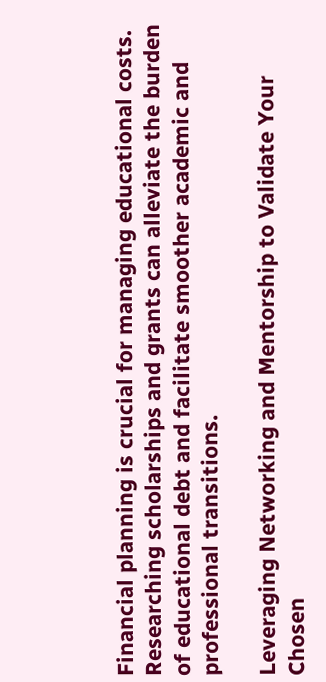Financial planning is crucial for managing educational costs. Researching scholarships and grants can alleviate the burden of educational debt and facilitate smoother academic and professional transitions.

Leveraging Networking and Mentorship to Validate Your Chosen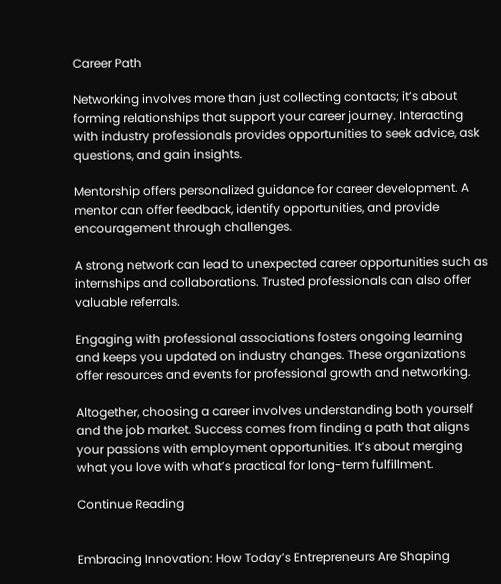Career Path

Networking involves more than just collecting contacts; it’s about forming relationships that support your career journey. Interacting with industry professionals provides opportunities to seek advice, ask questions, and gain insights.

Mentorship offers personalized guidance for career development. A mentor can offer feedback, identify opportunities, and provide encouragement through challenges.

A strong network can lead to unexpected career opportunities such as internships and collaborations. Trusted professionals can also offer valuable referrals.

Engaging with professional associations fosters ongoing learning and keeps you updated on industry changes. These organizations offer resources and events for professional growth and networking.

Altogether, choosing a career involves understanding both yourself and the job market. Success comes from finding a path that aligns your passions with employment opportunities. It’s about merging what you love with what’s practical for long-term fulfillment.

Continue Reading


Embracing Innovation: How Today’s Entrepreneurs Are Shaping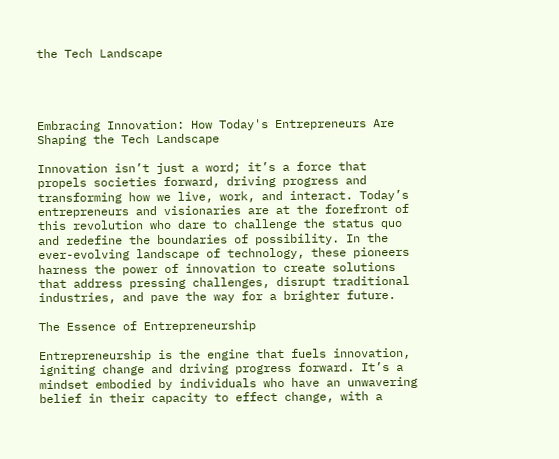the Tech Landscape




Embracing Innovation: How Today's Entrepreneurs Are Shaping the Tech Landscape

Innovation isn’t just a word; it’s a force that propels societies forward, driving progress and transforming how we live, work, and interact. Today’s entrepreneurs and visionaries are at the forefront of this revolution who dare to challenge the status quo and redefine the boundaries of possibility. In the ever-evolving landscape of technology, these pioneers harness the power of innovation to create solutions that address pressing challenges, disrupt traditional industries, and pave the way for a brighter future.

The Essence of Entrepreneurship

Entrepreneurship is the engine that fuels innovation, igniting change and driving progress forward. It’s a mindset embodied by individuals who have an unwavering belief in their capacity to effect change, with a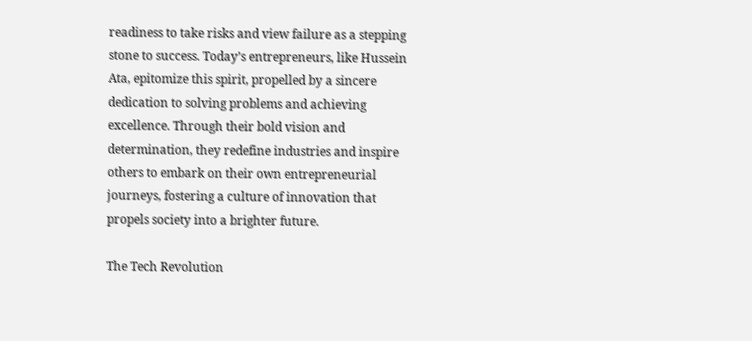readiness to take risks and view failure as a stepping stone to success. Today’s entrepreneurs, like Hussein Ata, epitomize this spirit, propelled by a sincere dedication to solving problems and achieving excellence. Through their bold vision and determination, they redefine industries and inspire others to embark on their own entrepreneurial journeys, fostering a culture of innovation that propels society into a brighter future.

The Tech Revolution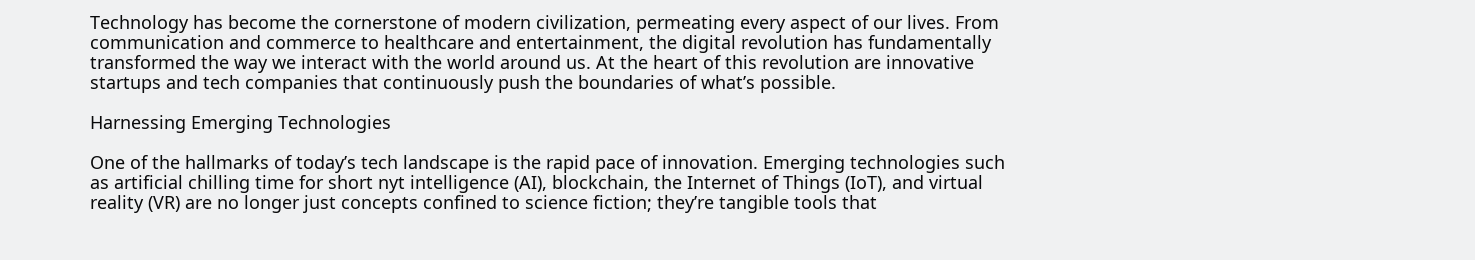Technology has become the cornerstone of modern civilization, permeating every aspect of our lives. From communication and commerce to healthcare and entertainment, the digital revolution has fundamentally transformed the way we interact with the world around us. At the heart of this revolution are innovative startups and tech companies that continuously push the boundaries of what’s possible.

Harnessing Emerging Technologies

One of the hallmarks of today’s tech landscape is the rapid pace of innovation. Emerging technologies such as artificial chilling time for short nyt intelligence (AI), blockchain, the Internet of Things (IoT), and virtual reality (VR) are no longer just concepts confined to science fiction; they’re tangible tools that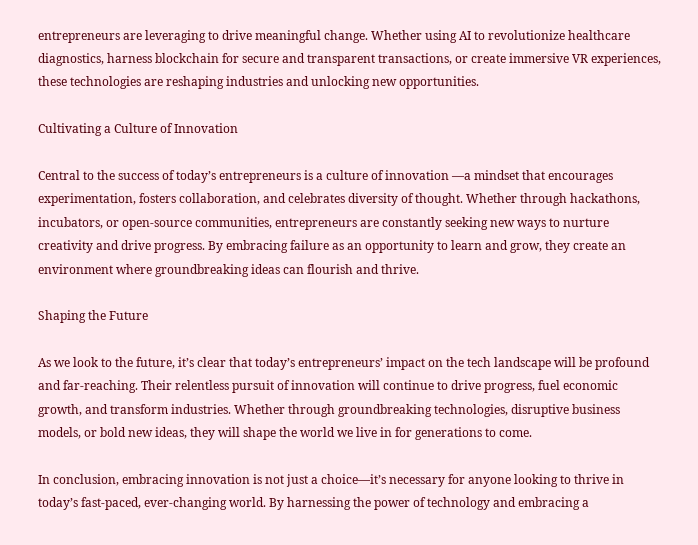entrepreneurs are leveraging to drive meaningful change. Whether using AI to revolutionize healthcare diagnostics, harness blockchain for secure and transparent transactions, or create immersive VR experiences, these technologies are reshaping industries and unlocking new opportunities.

Cultivating a Culture of Innovation

Central to the success of today’s entrepreneurs is a culture of innovation —a mindset that encourages experimentation, fosters collaboration, and celebrates diversity of thought. Whether through hackathons, incubators, or open-source communities, entrepreneurs are constantly seeking new ways to nurture creativity and drive progress. By embracing failure as an opportunity to learn and grow, they create an environment where groundbreaking ideas can flourish and thrive.

Shaping the Future

As we look to the future, it’s clear that today’s entrepreneurs’ impact on the tech landscape will be profound and far-reaching. Their relentless pursuit of innovation will continue to drive progress, fuel economic growth, and transform industries. Whether through groundbreaking technologies, disruptive business models, or bold new ideas, they will shape the world we live in for generations to come.

In conclusion, embracing innovation is not just a choice—it’s necessary for anyone looking to thrive in today’s fast-paced, ever-changing world. By harnessing the power of technology and embracing a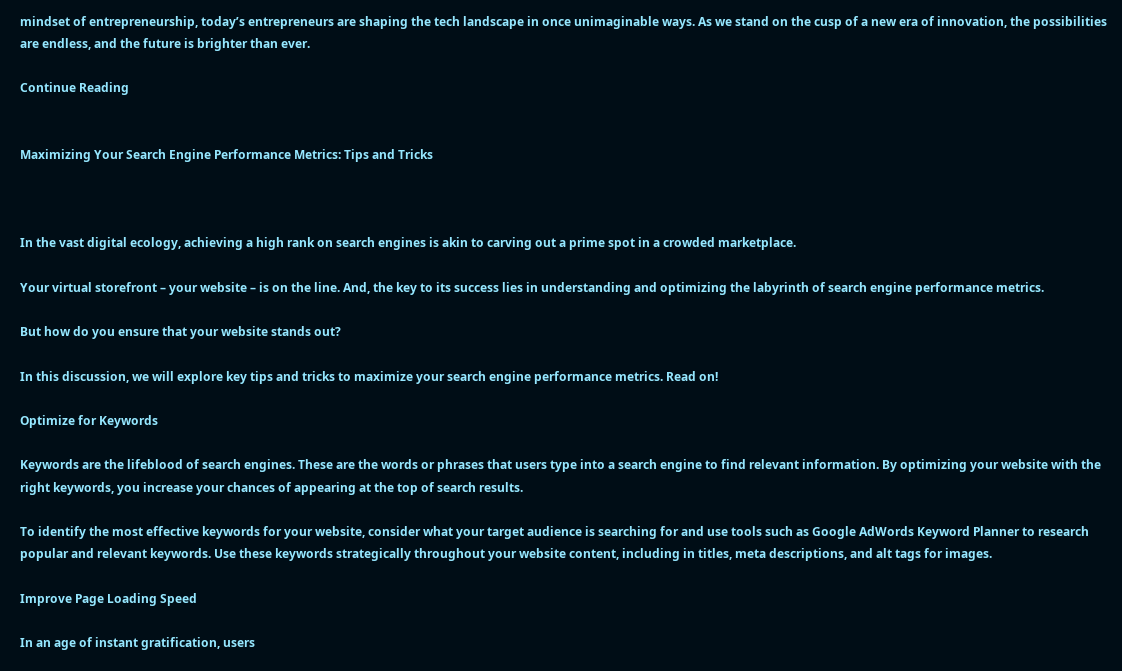mindset of entrepreneurship, today’s entrepreneurs are shaping the tech landscape in once unimaginable ways. As we stand on the cusp of a new era of innovation, the possibilities are endless, and the future is brighter than ever.

Continue Reading


Maximizing Your Search Engine Performance Metrics: Tips and Tricks



In the vast digital ecology, achieving a high rank on search engines is akin to carving out a prime spot in a crowded marketplace.

Your virtual storefront – your website – is on the line. And, the key to its success lies in understanding and optimizing the labyrinth of search engine performance metrics.

But how do you ensure that your website stands out?

In this discussion, we will explore key tips and tricks to maximize your search engine performance metrics. Read on!

Optimize for Keywords

Keywords are the lifeblood of search engines. These are the words or phrases that users type into a search engine to find relevant information. By optimizing your website with the right keywords, you increase your chances of appearing at the top of search results.

To identify the most effective keywords for your website, consider what your target audience is searching for and use tools such as Google AdWords Keyword Planner to research popular and relevant keywords. Use these keywords strategically throughout your website content, including in titles, meta descriptions, and alt tags for images.

Improve Page Loading Speed

In an age of instant gratification, users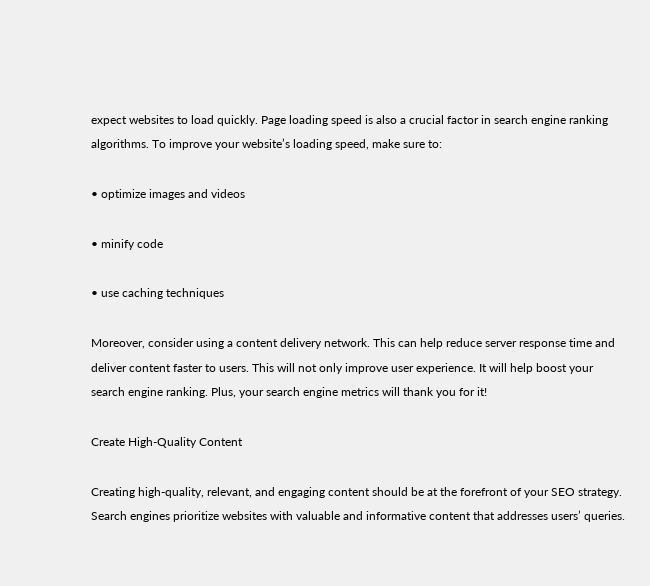expect websites to load quickly. Page loading speed is also a crucial factor in search engine ranking algorithms. To improve your website’s loading speed, make sure to:

• optimize images and videos

• minify code

• use caching techniques

Moreover, consider using a content delivery network. This can help reduce server response time and deliver content faster to users. This will not only improve user experience. It will help boost your search engine ranking. Plus, your search engine metrics will thank you for it!

Create High-Quality Content

Creating high-quality, relevant, and engaging content should be at the forefront of your SEO strategy. Search engines prioritize websites with valuable and informative content that addresses users’ queries.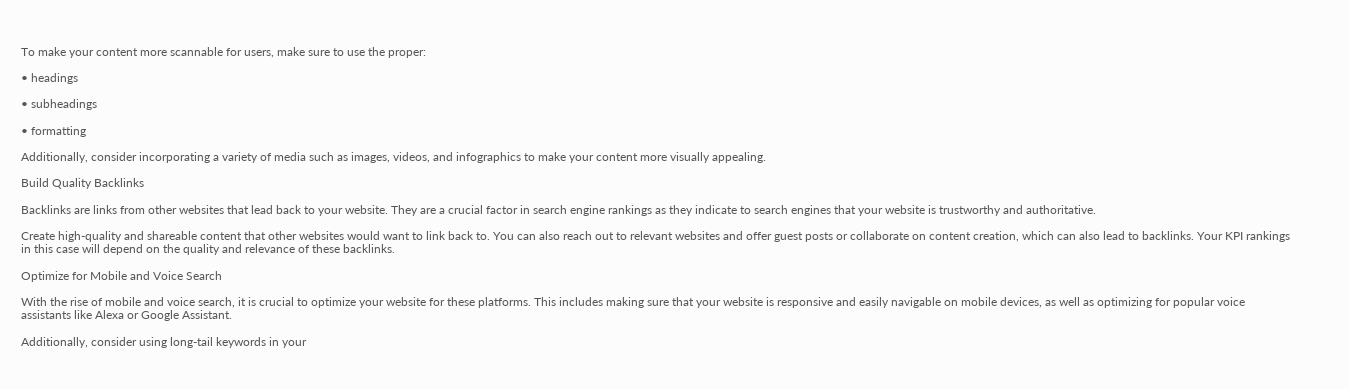To make your content more scannable for users, make sure to use the proper:

• headings

• subheadings

• formatting

Additionally, consider incorporating a variety of media such as images, videos, and infographics to make your content more visually appealing.

Build Quality Backlinks

Backlinks are links from other websites that lead back to your website. They are a crucial factor in search engine rankings as they indicate to search engines that your website is trustworthy and authoritative.

Create high-quality and shareable content that other websites would want to link back to. You can also reach out to relevant websites and offer guest posts or collaborate on content creation, which can also lead to backlinks. Your KPI rankings in this case will depend on the quality and relevance of these backlinks.

Optimize for Mobile and Voice Search

With the rise of mobile and voice search, it is crucial to optimize your website for these platforms. This includes making sure that your website is responsive and easily navigable on mobile devices, as well as optimizing for popular voice assistants like Alexa or Google Assistant.

Additionally, consider using long-tail keywords in your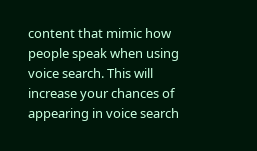content that mimic how people speak when using voice search. This will increase your chances of appearing in voice search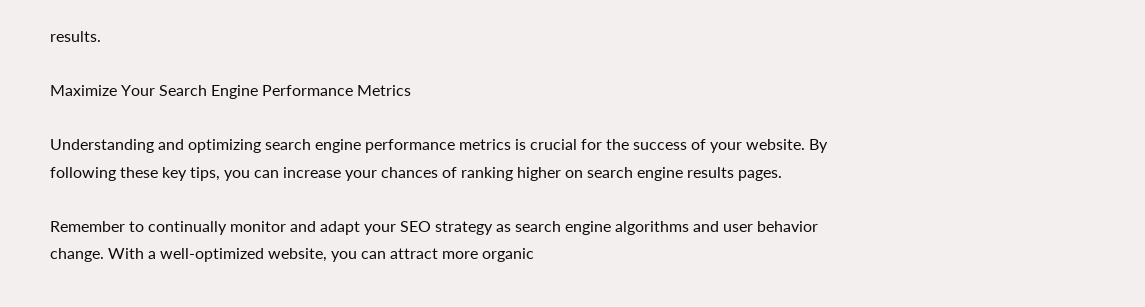results.

Maximize Your Search Engine Performance Metrics

Understanding and optimizing search engine performance metrics is crucial for the success of your website. By following these key tips, you can increase your chances of ranking higher on search engine results pages.

Remember to continually monitor and adapt your SEO strategy as search engine algorithms and user behavior change. With a well-optimized website, you can attract more organic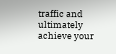traffic and ultimately achieve your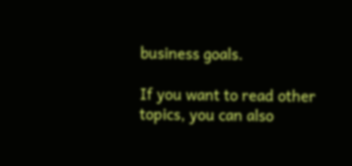business goals.

If you want to read other topics, you can also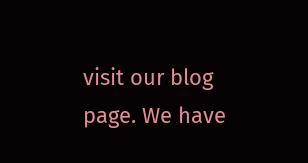visit our blog page. We have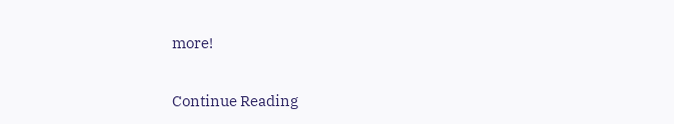more!

Continue Reading